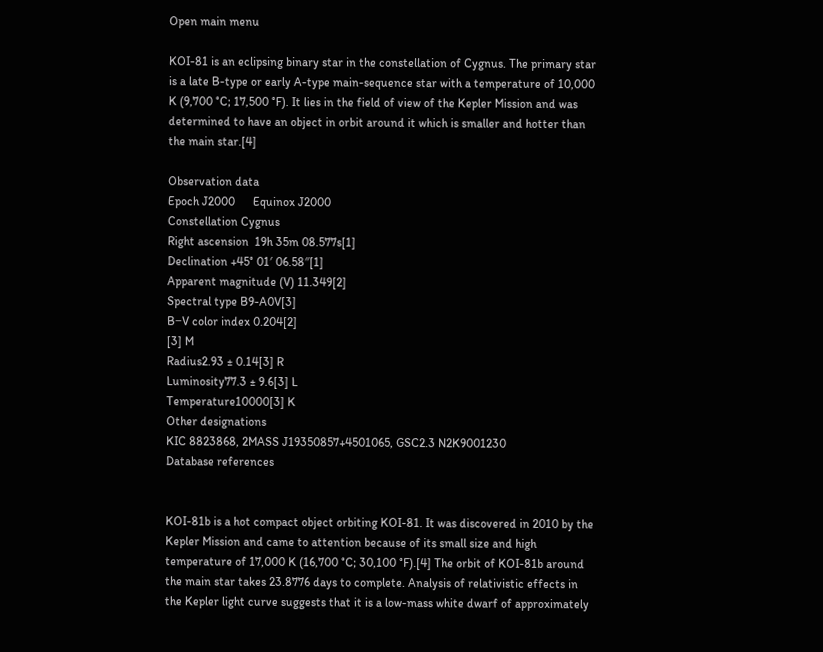Open main menu

KOI-81 is an eclipsing binary star in the constellation of Cygnus. The primary star is a late B-type or early A-type main-sequence star with a temperature of 10,000 K (9,700 °C; 17,500 °F). It lies in the field of view of the Kepler Mission and was determined to have an object in orbit around it which is smaller and hotter than the main star.[4]

Observation data
Epoch J2000      Equinox J2000
Constellation Cygnus
Right ascension  19h 35m 08.577s[1]
Declination +45° 01′ 06.58″[1]
Apparent magnitude (V) 11.349[2]
Spectral type B9-A0V[3]
B−V color index 0.204[2]
[3] M
Radius2.93 ± 0.14[3] R
Luminosity77.3 ± 9.6[3] L
Temperature10000[3] K
Other designations
KIC 8823868, 2MASS J19350857+4501065, GSC2.3 N2K9001230
Database references


KOI-81b is a hot compact object orbiting KOI-81. It was discovered in 2010 by the Kepler Mission and came to attention because of its small size and high temperature of 17,000 K (16,700 °C; 30,100 °F).[4] The orbit of KOI-81b around the main star takes 23.8776 days to complete. Analysis of relativistic effects in the Kepler light curve suggests that it is a low-mass white dwarf of approximately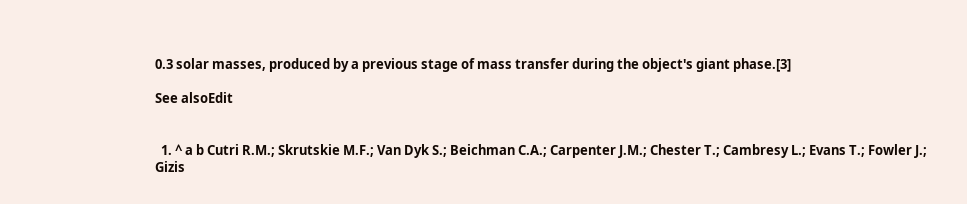0.3 solar masses, produced by a previous stage of mass transfer during the object's giant phase.[3]

See alsoEdit


  1. ^ a b Cutri R.M.; Skrutskie M.F.; Van Dyk S.; Beichman C.A.; Carpenter J.M.; Chester T.; Cambresy L.; Evans T.; Fowler J.; Gizis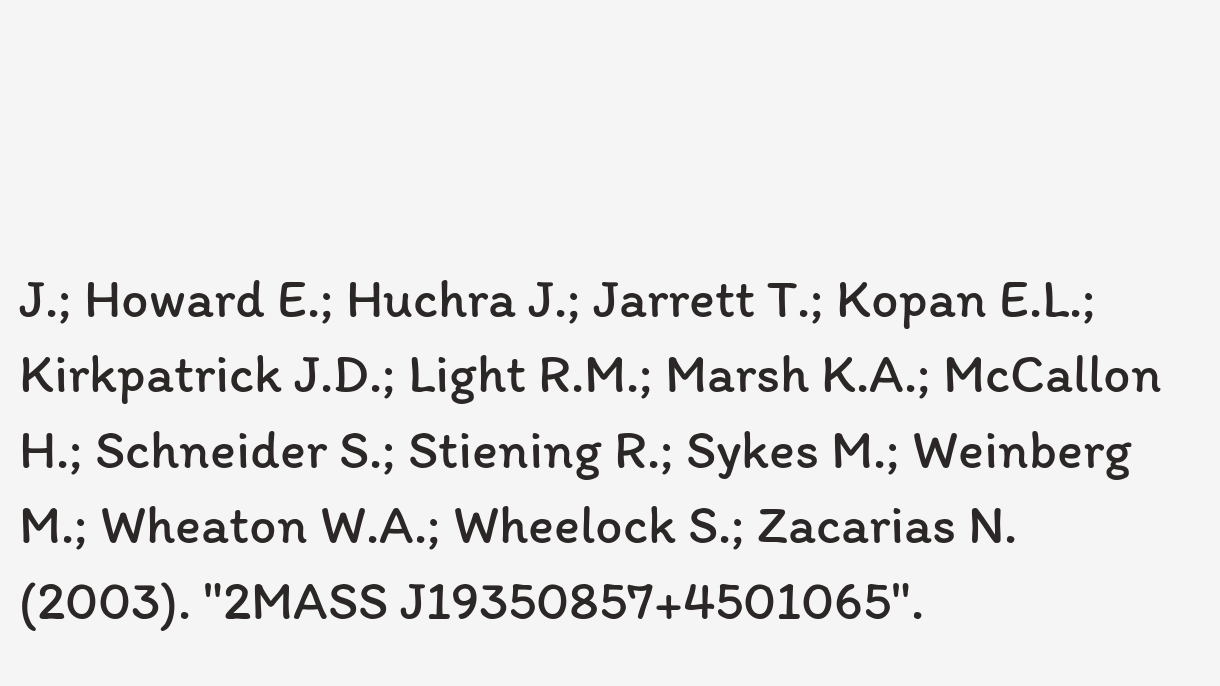J.; Howard E.; Huchra J.; Jarrett T.; Kopan E.L.; Kirkpatrick J.D.; Light R.M.; Marsh K.A.; McCallon H.; Schneider S.; Stiening R.; Sykes M.; Weinberg M.; Wheaton W.A.; Wheelock S.; Zacarias N. (2003). "2MASS J19350857+4501065".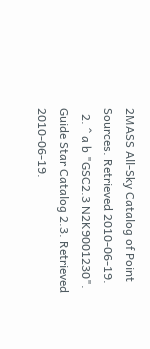2MASS All-Sky Catalog of Point Sources. Retrieved 2010-06-19.
  2. ^ a b "GSC2.3 N2K9001230". Guide Star Catalog 2.3. Retrieved 2010-06-19.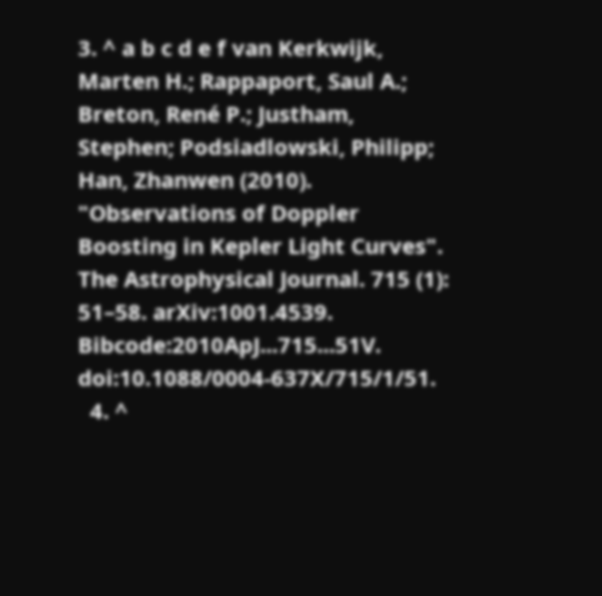3. ^ a b c d e f van Kerkwijk, Marten H.; Rappaport, Saul A.; Breton, René P.; Justham, Stephen; Podsiadlowski, Philipp; Han, Zhanwen (2010). "Observations of Doppler Boosting in Kepler Light Curves". The Astrophysical Journal. 715 (1): 51–58. arXiv:1001.4539. Bibcode:2010ApJ...715...51V. doi:10.1088/0004-637X/715/1/51.
  4. ^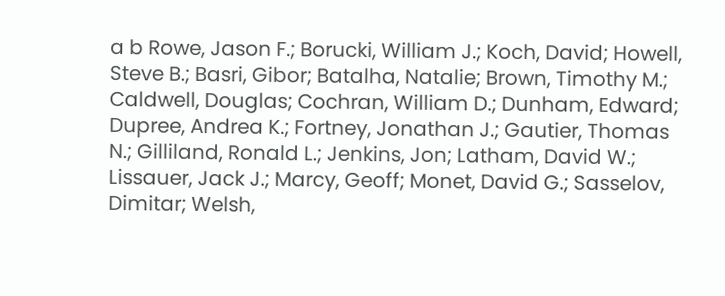a b Rowe, Jason F.; Borucki, William J.; Koch, David; Howell, Steve B.; Basri, Gibor; Batalha, Natalie; Brown, Timothy M.; Caldwell, Douglas; Cochran, William D.; Dunham, Edward; Dupree, Andrea K.; Fortney, Jonathan J.; Gautier, Thomas N.; Gilliland, Ronald L.; Jenkins, Jon; Latham, David W.; Lissauer, Jack J.; Marcy, Geoff; Monet, David G.; Sasselov, Dimitar; Welsh,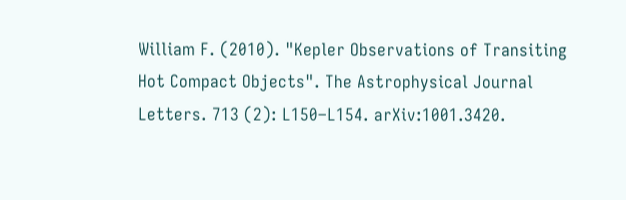William F. (2010). "Kepler Observations of Transiting Hot Compact Objects". The Astrophysical Journal Letters. 713 (2): L150–L154. arXiv:1001.3420.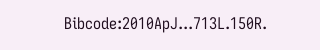Bibcode:2010ApJ...713L.150R.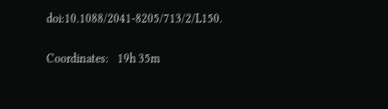doi:10.1088/2041-8205/713/2/L150.

Coordinates:   19h 35m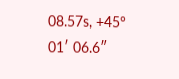08.57s, +45° 01′ 06.6″